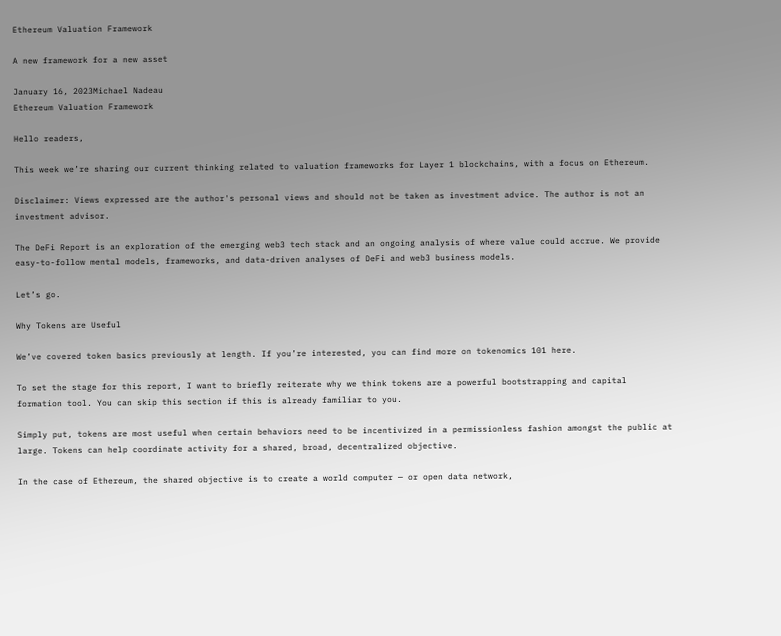Ethereum Valuation Framework

A new framework for a new asset

January 16, 2023Michael Nadeau
Ethereum Valuation Framework

Hello readers,

This week we’re sharing our current thinking related to valuation frameworks for Layer 1 blockchains, with a focus on Ethereum.

Disclaimer: Views expressed are the author's personal views and should not be taken as investment advice. The author is not an investment advisor.

The DeFi Report is an exploration of the emerging web3 tech stack and an ongoing analysis of where value could accrue. We provide easy-to-follow mental models, frameworks, and data-driven analyses of DeFi and web3 business models.

Let’s go.

Why Tokens are Useful

We’ve covered token basics previously at length. If you’re interested, you can find more on tokenomics 101 here.

To set the stage for this report, I want to briefly reiterate why we think tokens are a powerful bootstrapping and capital formation tool. You can skip this section if this is already familiar to you.

Simply put, tokens are most useful when certain behaviors need to be incentivized in a permissionless fashion amongst the public at large. Tokens can help coordinate activity for a shared, broad, decentralized objective.

In the case of Ethereum, the shared objective is to create a world computer — or open data network,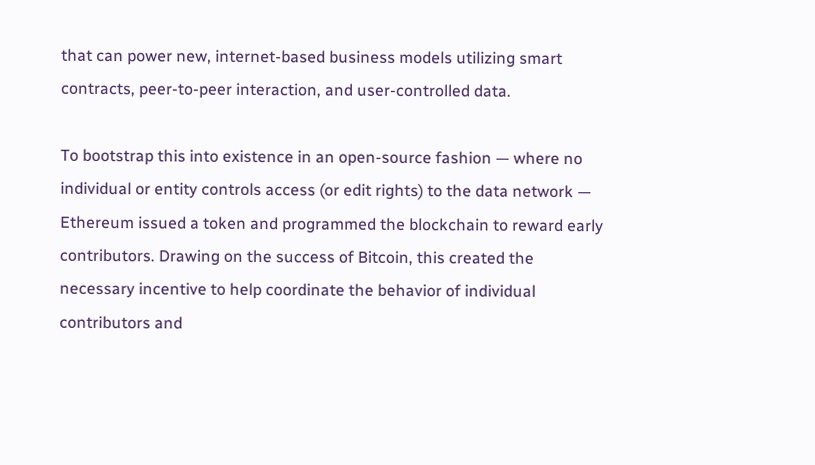that can power new, internet-based business models utilizing smart contracts, peer-to-peer interaction, and user-controlled data.

To bootstrap this into existence in an open-source fashion — where no individual or entity controls access (or edit rights) to the data network — Ethereum issued a token and programmed the blockchain to reward early contributors. Drawing on the success of Bitcoin, this created the necessary incentive to help coordinate the behavior of individual contributors and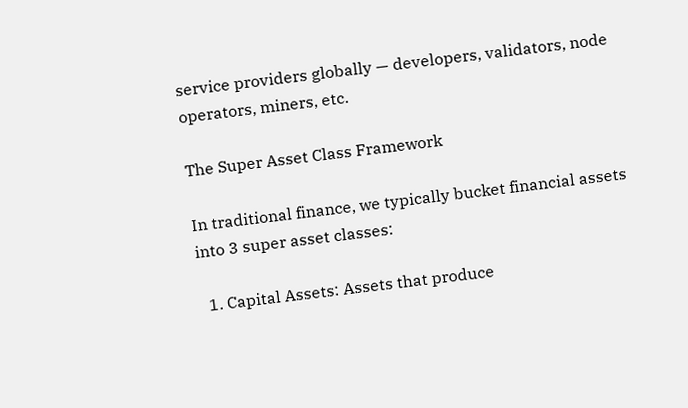service providers globally — developers, validators, node operators, miners, etc.

The Super Asset Class Framework

In traditional finance, we typically bucket financial assets into 3 super asset classes:

  1. Capital Assets: Assets that produce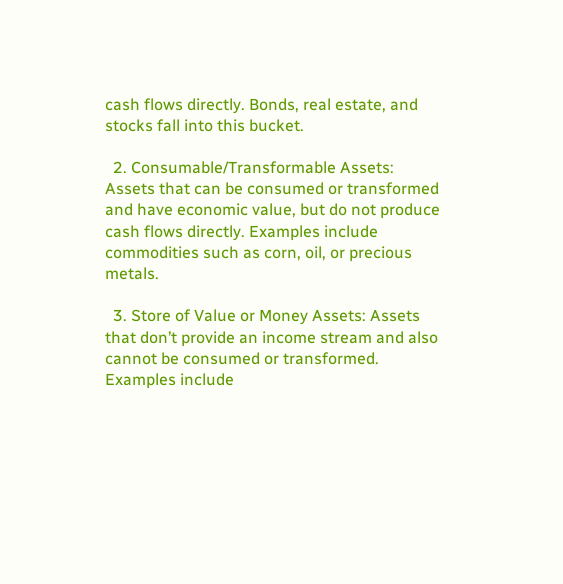cash flows directly. Bonds, real estate, and stocks fall into this bucket.

  2. Consumable/Transformable Assets: Assets that can be consumed or transformed and have economic value, but do not produce cash flows directly. Examples include commodities such as corn, oil, or precious metals.

  3. Store of Value or Money Assets: Assets that don’t provide an income stream and also cannot be consumed or transformed. Examples include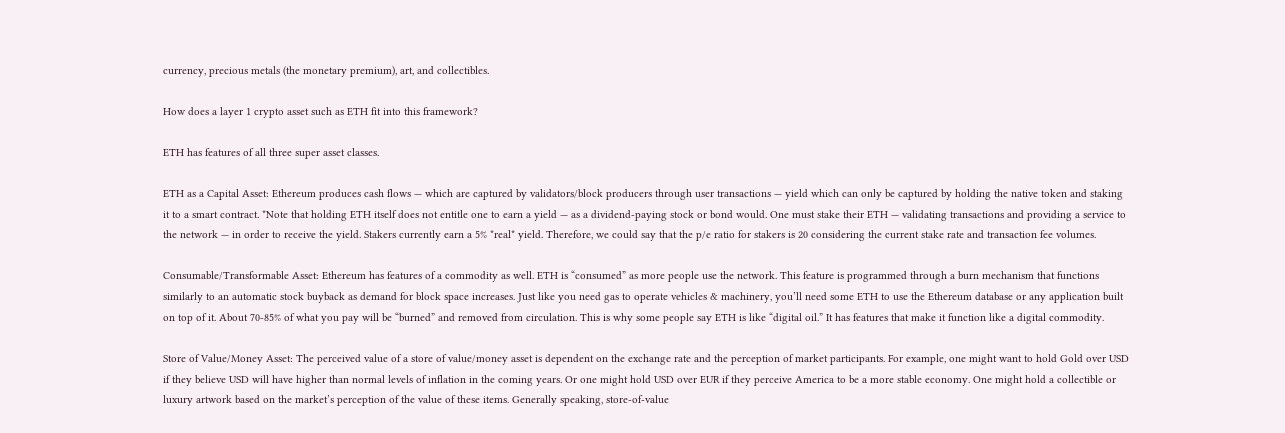currency, precious metals (the monetary premium), art, and collectibles.

How does a layer 1 crypto asset such as ETH fit into this framework?

ETH has features of all three super asset classes.

ETH as a Capital Asset: Ethereum produces cash flows — which are captured by validators/block producers through user transactions — yield which can only be captured by holding the native token and staking it to a smart contract. *Note that holding ETH itself does not entitle one to earn a yield — as a dividend-paying stock or bond would. One must stake their ETH — validating transactions and providing a service to the network — in order to receive the yield. Stakers currently earn a 5% *real* yield. Therefore, we could say that the p/e ratio for stakers is 20 considering the current stake rate and transaction fee volumes.

Consumable/Transformable Asset: Ethereum has features of a commodity as well. ETH is “consumed” as more people use the network. This feature is programmed through a burn mechanism that functions similarly to an automatic stock buyback as demand for block space increases. Just like you need gas to operate vehicles & machinery, you’ll need some ETH to use the Ethereum database or any application built on top of it. About 70-85% of what you pay will be “burned” and removed from circulation. This is why some people say ETH is like “digital oil.” It has features that make it function like a digital commodity.

Store of Value/Money Asset: The perceived value of a store of value/money asset is dependent on the exchange rate and the perception of market participants. For example, one might want to hold Gold over USD if they believe USD will have higher than normal levels of inflation in the coming years. Or one might hold USD over EUR if they perceive America to be a more stable economy. One might hold a collectible or luxury artwork based on the market’s perception of the value of these items. Generally speaking, store-of-value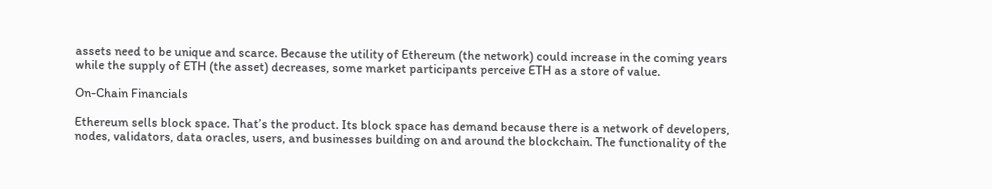assets need to be unique and scarce. Because the utility of Ethereum (the network) could increase in the coming years while the supply of ETH (the asset) decreases, some market participants perceive ETH as a store of value.

On-Chain Financials

Ethereum sells block space. That’s the product. Its block space has demand because there is a network of developers, nodes, validators, data oracles, users, and businesses building on and around the blockchain. The functionality of the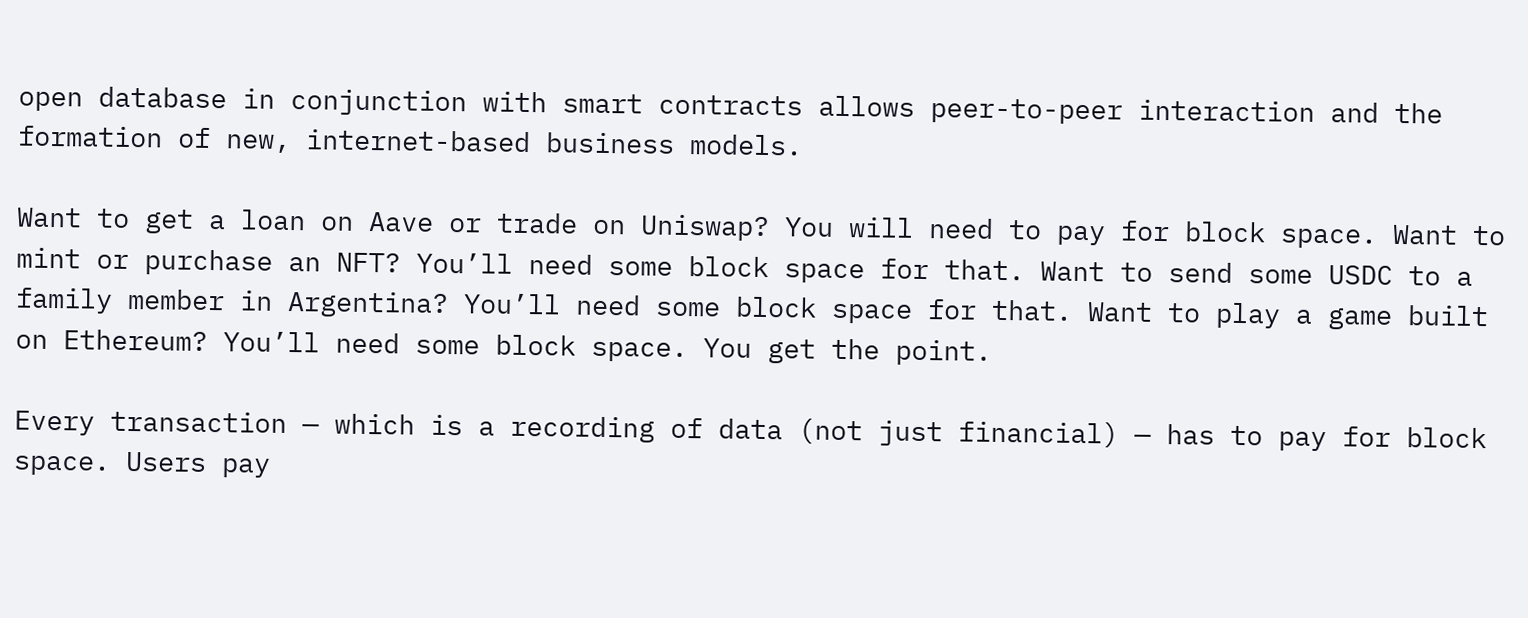open database in conjunction with smart contracts allows peer-to-peer interaction and the formation of new, internet-based business models.

Want to get a loan on Aave or trade on Uniswap? You will need to pay for block space. Want to mint or purchase an NFT? You’ll need some block space for that. Want to send some USDC to a family member in Argentina? You’ll need some block space for that. Want to play a game built on Ethereum? You’ll need some block space. You get the point.

Every transaction — which is a recording of data (not just financial) — has to pay for block space. Users pay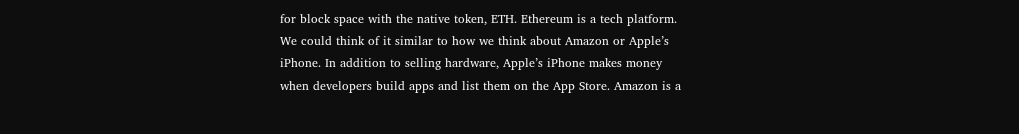for block space with the native token, ETH. Ethereum is a tech platform. We could think of it similar to how we think about Amazon or Apple’s iPhone. In addition to selling hardware, Apple’s iPhone makes money when developers build apps and list them on the App Store. Amazon is a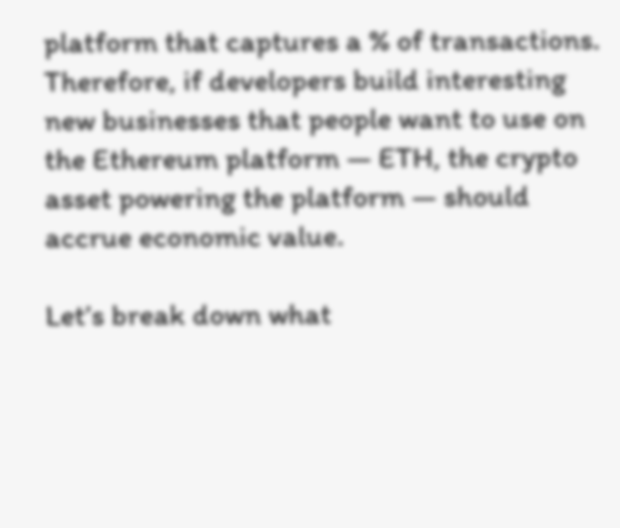platform that captures a % of transactions. Therefore, if developers build interesting new businesses that people want to use on the Ethereum platform — ETH, the crypto asset powering the platform — should accrue economic value.

Let’s break down what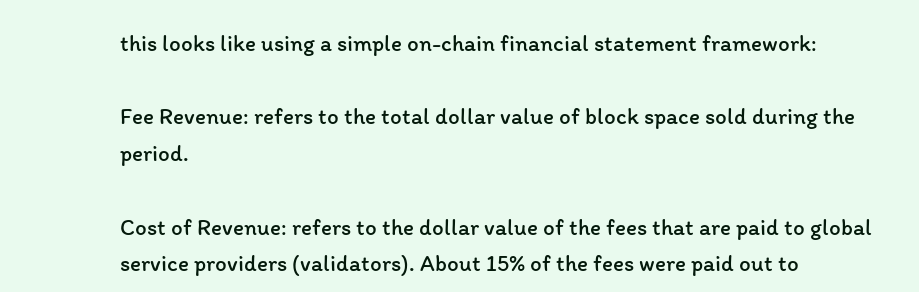this looks like using a simple on-chain financial statement framework:

Fee Revenue: refers to the total dollar value of block space sold during the period.

Cost of Revenue: refers to the dollar value of the fees that are paid to global service providers (validators). About 15% of the fees were paid out to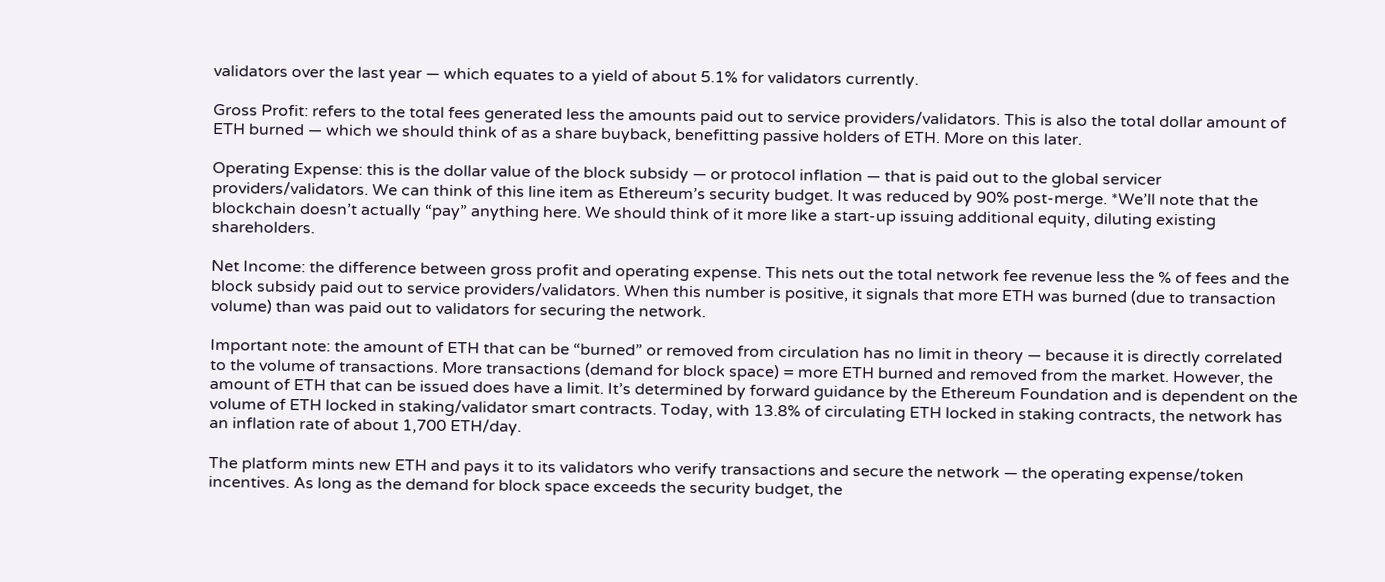validators over the last year — which equates to a yield of about 5.1% for validators currently.

Gross Profit: refers to the total fees generated less the amounts paid out to service providers/validators. This is also the total dollar amount of ETH burned — which we should think of as a share buyback, benefitting passive holders of ETH. More on this later.

Operating Expense: this is the dollar value of the block subsidy — or protocol inflation — that is paid out to the global servicer providers/validators. We can think of this line item as Ethereum’s security budget. It was reduced by 90% post-merge. *We’ll note that the blockchain doesn’t actually “pay” anything here. We should think of it more like a start-up issuing additional equity, diluting existing shareholders.

Net Income: the difference between gross profit and operating expense. This nets out the total network fee revenue less the % of fees and the block subsidy paid out to service providers/validators. When this number is positive, it signals that more ETH was burned (due to transaction volume) than was paid out to validators for securing the network.

Important note: the amount of ETH that can be “burned” or removed from circulation has no limit in theory — because it is directly correlated to the volume of transactions. More transactions (demand for block space) = more ETH burned and removed from the market. However, the amount of ETH that can be issued does have a limit. It’s determined by forward guidance by the Ethereum Foundation and is dependent on the volume of ETH locked in staking/validator smart contracts. Today, with 13.8% of circulating ETH locked in staking contracts, the network has an inflation rate of about 1,700 ETH/day.

The platform mints new ETH and pays it to its validators who verify transactions and secure the network — the operating expense/token incentives. As long as the demand for block space exceeds the security budget, the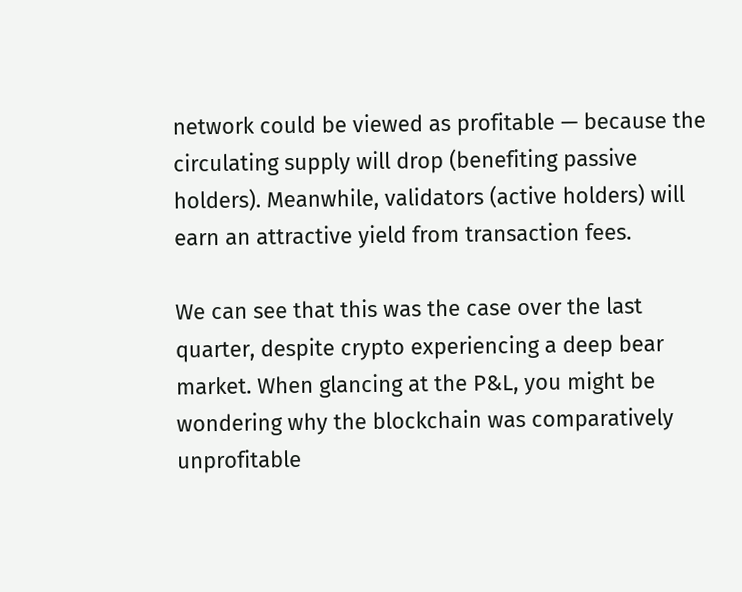network could be viewed as profitable — because the circulating supply will drop (benefiting passive holders). Meanwhile, validators (active holders) will earn an attractive yield from transaction fees.

We can see that this was the case over the last quarter, despite crypto experiencing a deep bear market. When glancing at the P&L, you might be wondering why the blockchain was comparatively unprofitable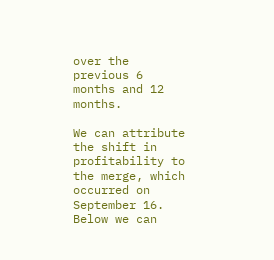over the previous 6 months and 12 months.

We can attribute the shift in profitability to the merge, which occurred on September 16. Below we can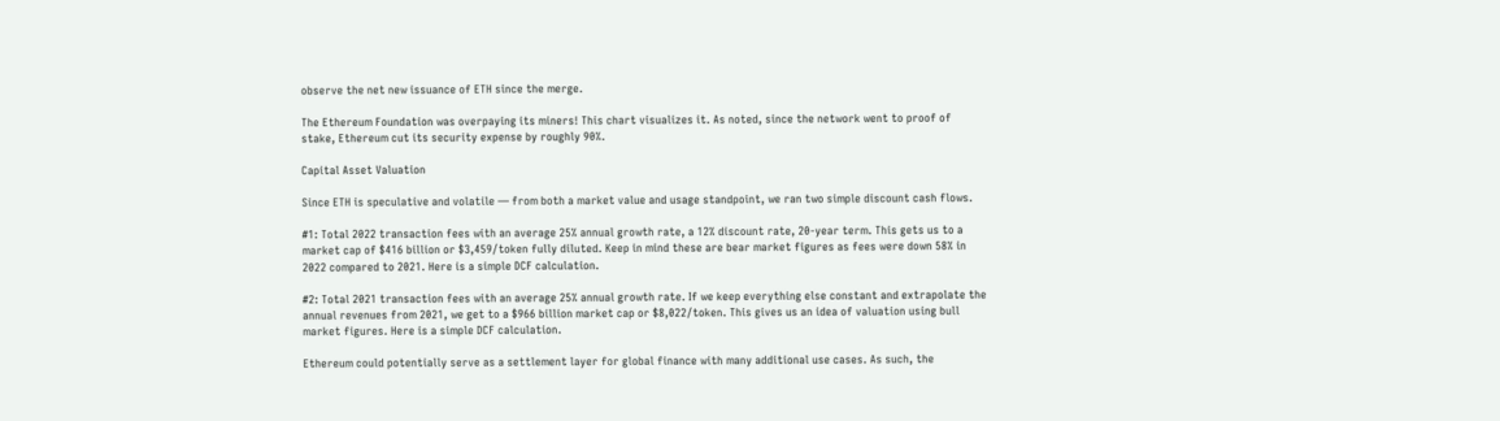observe the net new issuance of ETH since the merge.

The Ethereum Foundation was overpaying its miners! This chart visualizes it. As noted, since the network went to proof of stake, Ethereum cut its security expense by roughly 90%.

Capital Asset Valuation

Since ETH is speculative and volatile — from both a market value and usage standpoint, we ran two simple discount cash flows.

#1: Total 2022 transaction fees with an average 25% annual growth rate, a 12% discount rate, 20-year term. This gets us to a market cap of $416 billion or $3,459/token fully diluted. Keep in mind these are bear market figures as fees were down 58% in 2022 compared to 2021. Here is a simple DCF calculation.

#2: Total 2021 transaction fees with an average 25% annual growth rate. If we keep everything else constant and extrapolate the annual revenues from 2021, we get to a $966 billion market cap or $8,022/token. This gives us an idea of valuation using bull market figures. Here is a simple DCF calculation.

Ethereum could potentially serve as a settlement layer for global finance with many additional use cases. As such, the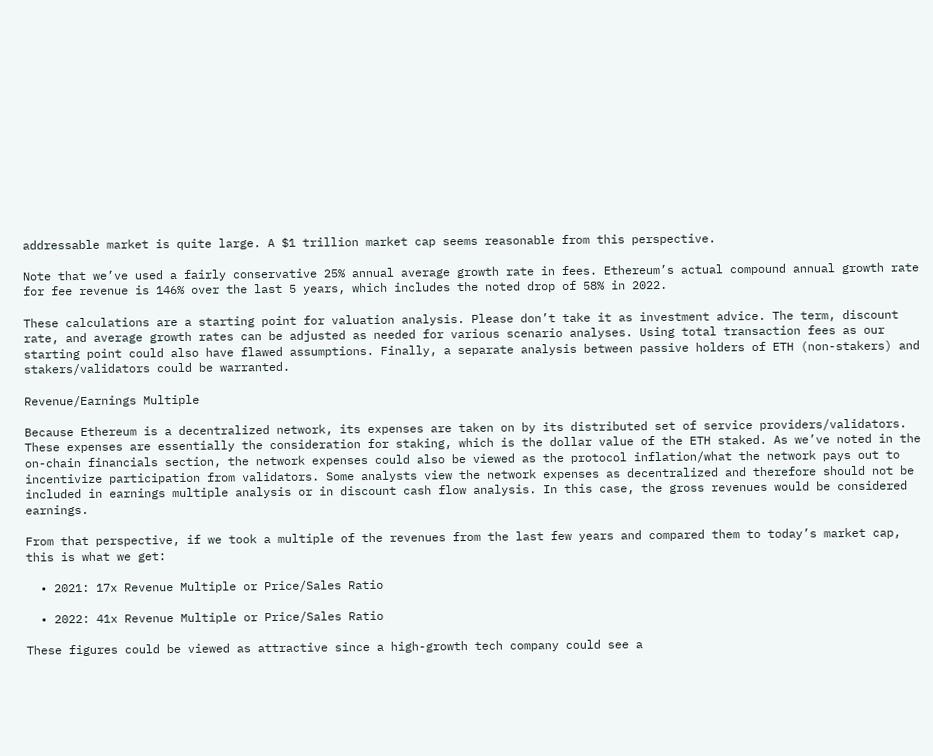addressable market is quite large. A $1 trillion market cap seems reasonable from this perspective.

Note that we’ve used a fairly conservative 25% annual average growth rate in fees. Ethereum’s actual compound annual growth rate for fee revenue is 146% over the last 5 years, which includes the noted drop of 58% in 2022.

These calculations are a starting point for valuation analysis. Please don’t take it as investment advice. The term, discount rate, and average growth rates can be adjusted as needed for various scenario analyses. Using total transaction fees as our starting point could also have flawed assumptions. Finally, a separate analysis between passive holders of ETH (non-stakers) and stakers/validators could be warranted.

Revenue/Earnings Multiple

Because Ethereum is a decentralized network, its expenses are taken on by its distributed set of service providers/validators. These expenses are essentially the consideration for staking, which is the dollar value of the ETH staked. As we’ve noted in the on-chain financials section, the network expenses could also be viewed as the protocol inflation/what the network pays out to incentivize participation from validators. Some analysts view the network expenses as decentralized and therefore should not be included in earnings multiple analysis or in discount cash flow analysis. In this case, the gross revenues would be considered earnings.

From that perspective, if we took a multiple of the revenues from the last few years and compared them to today’s market cap, this is what we get:

  • 2021: 17x Revenue Multiple or Price/Sales Ratio

  • 2022: 41x Revenue Multiple or Price/Sales Ratio

These figures could be viewed as attractive since a high-growth tech company could see a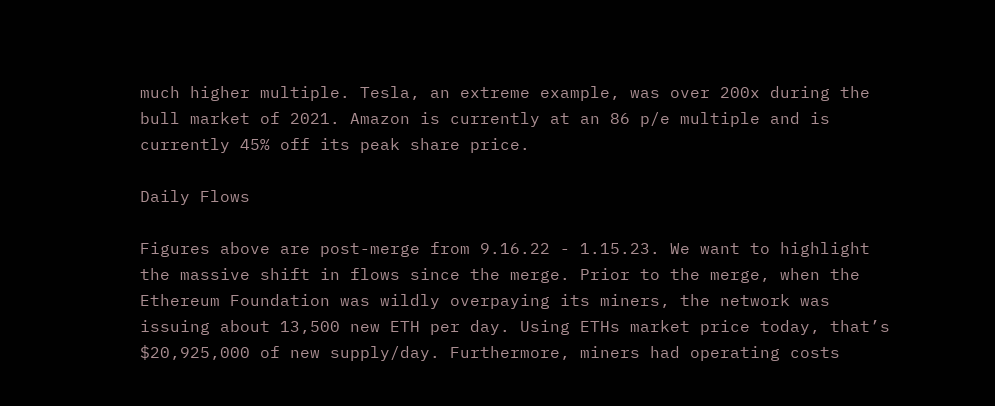much higher multiple. Tesla, an extreme example, was over 200x during the bull market of 2021. Amazon is currently at an 86 p/e multiple and is currently 45% off its peak share price.

Daily Flows

Figures above are post-merge from 9.16.22 - 1.15.23. We want to highlight the massive shift in flows since the merge. Prior to the merge, when the Ethereum Foundation was wildly overpaying its miners, the network was issuing about 13,500 new ETH per day. Using ETHs market price today, that’s $20,925,000 of new supply/day. Furthermore, miners had operating costs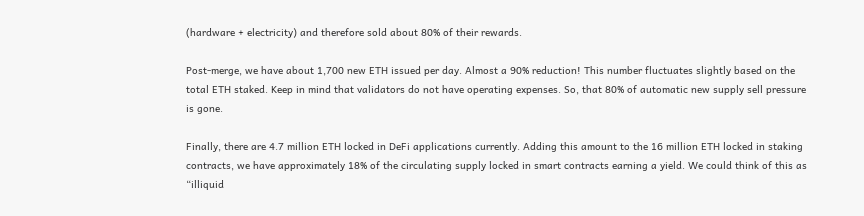(hardware + electricity) and therefore sold about 80% of their rewards.

Post-merge, we have about 1,700 new ETH issued per day. Almost a 90% reduction! This number fluctuates slightly based on the total ETH staked. Keep in mind that validators do not have operating expenses. So, that 80% of automatic new supply sell pressure is gone.

Finally, there are 4.7 million ETH locked in DeFi applications currently. Adding this amount to the 16 million ETH locked in staking contracts, we have approximately 18% of the circulating supply locked in smart contracts earning a yield. We could think of this as “illiquid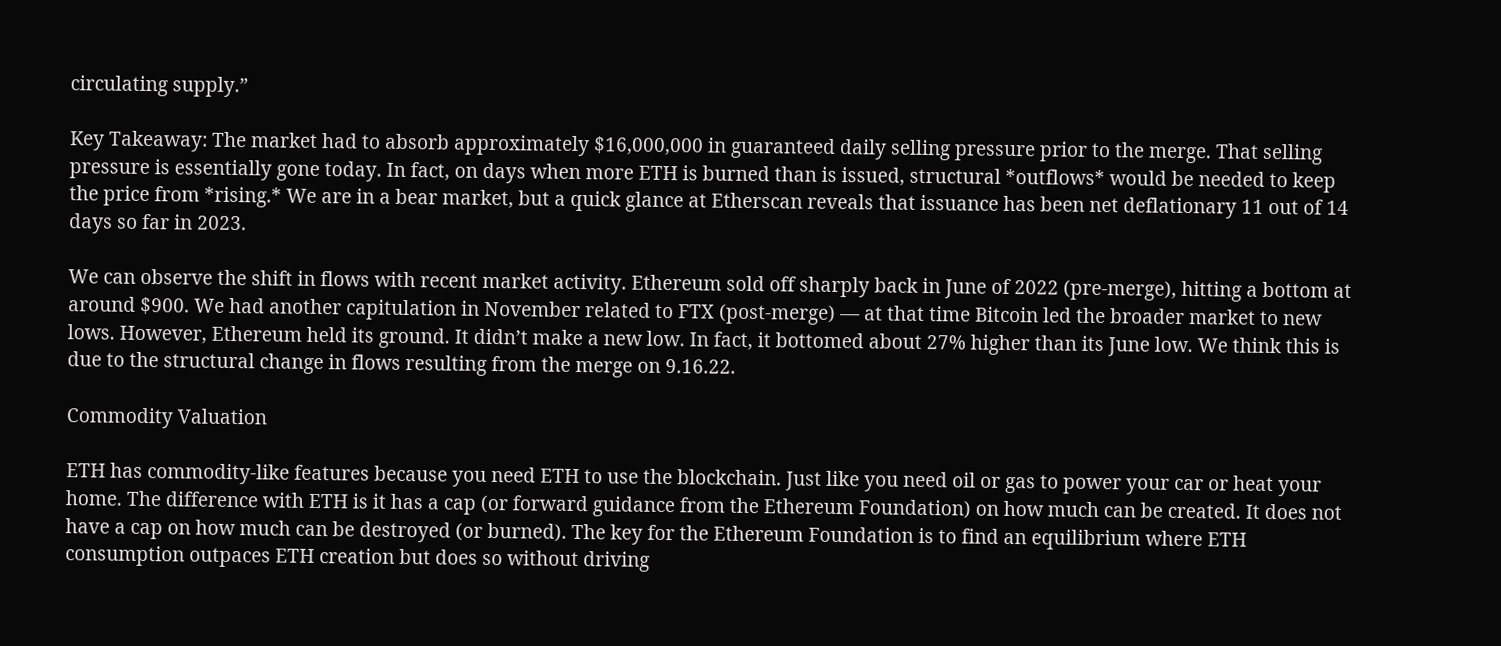circulating supply.”

Key Takeaway: The market had to absorb approximately $16,000,000 in guaranteed daily selling pressure prior to the merge. That selling pressure is essentially gone today. In fact, on days when more ETH is burned than is issued, structural *outflows* would be needed to keep the price from *rising.* We are in a bear market, but a quick glance at Etherscan reveals that issuance has been net deflationary 11 out of 14 days so far in 2023.

We can observe the shift in flows with recent market activity. Ethereum sold off sharply back in June of 2022 (pre-merge), hitting a bottom at around $900. We had another capitulation in November related to FTX (post-merge) — at that time Bitcoin led the broader market to new lows. However, Ethereum held its ground. It didn’t make a new low. In fact, it bottomed about 27% higher than its June low. We think this is due to the structural change in flows resulting from the merge on 9.16.22.

Commodity Valuation

ETH has commodity-like features because you need ETH to use the blockchain. Just like you need oil or gas to power your car or heat your home. The difference with ETH is it has a cap (or forward guidance from the Ethereum Foundation) on how much can be created. It does not have a cap on how much can be destroyed (or burned). The key for the Ethereum Foundation is to find an equilibrium where ETH consumption outpaces ETH creation but does so without driving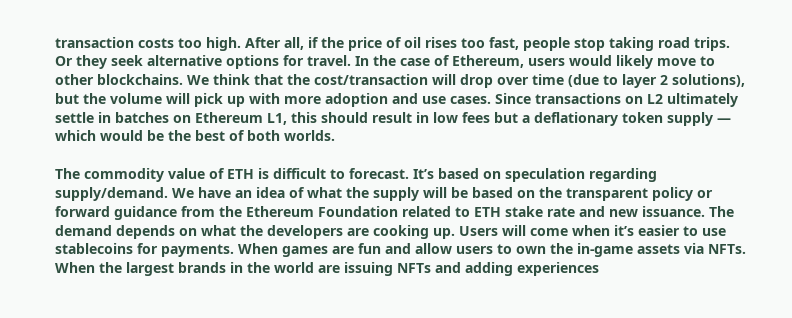transaction costs too high. After all, if the price of oil rises too fast, people stop taking road trips. Or they seek alternative options for travel. In the case of Ethereum, users would likely move to other blockchains. We think that the cost/transaction will drop over time (due to layer 2 solutions), but the volume will pick up with more adoption and use cases. Since transactions on L2 ultimately settle in batches on Ethereum L1, this should result in low fees but a deflationary token supply — which would be the best of both worlds.

The commodity value of ETH is difficult to forecast. It’s based on speculation regarding supply/demand. We have an idea of what the supply will be based on the transparent policy or forward guidance from the Ethereum Foundation related to ETH stake rate and new issuance. The demand depends on what the developers are cooking up. Users will come when it’s easier to use stablecoins for payments. When games are fun and allow users to own the in-game assets via NFTs. When the largest brands in the world are issuing NFTs and adding experiences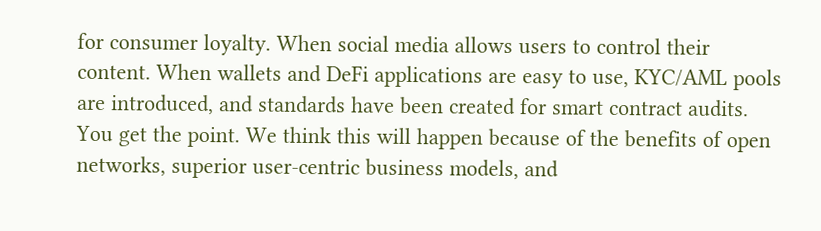for consumer loyalty. When social media allows users to control their content. When wallets and DeFi applications are easy to use, KYC/AML pools are introduced, and standards have been created for smart contract audits. You get the point. We think this will happen because of the benefits of open networks, superior user-centric business models, and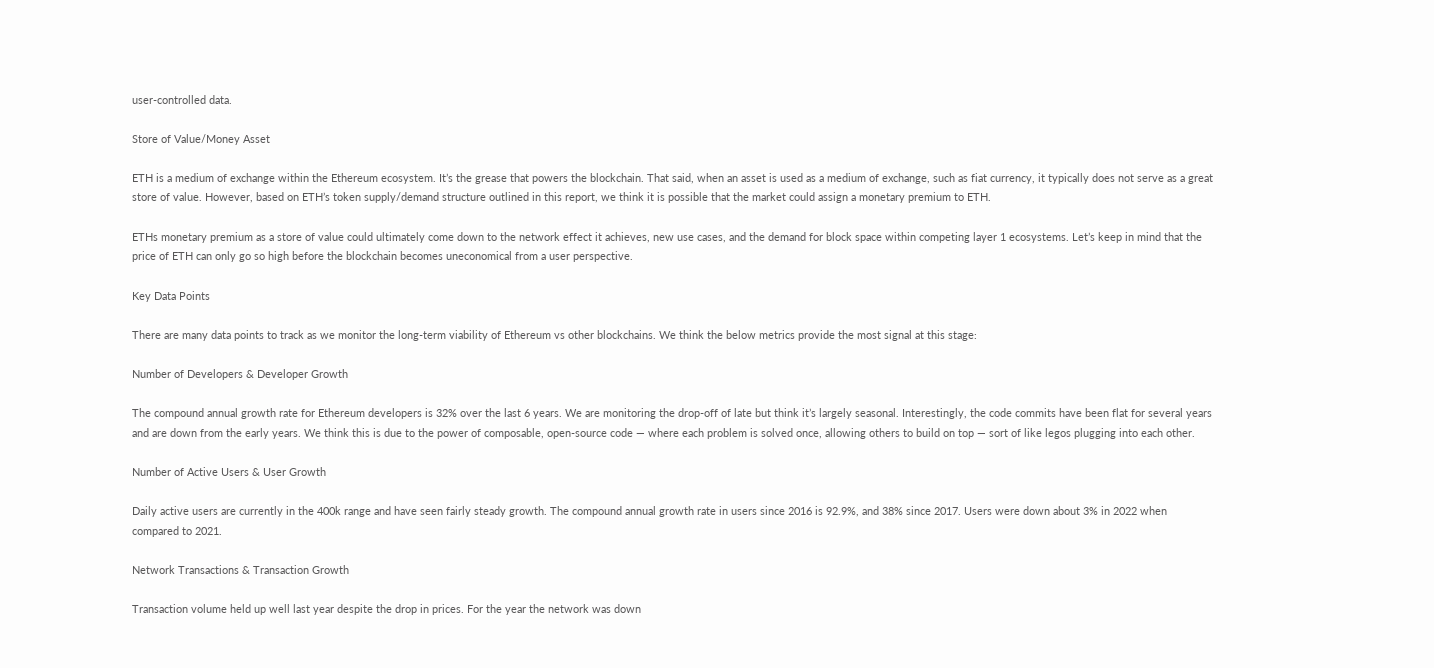user-controlled data.

Store of Value/Money Asset

ETH is a medium of exchange within the Ethereum ecosystem. It’s the grease that powers the blockchain. That said, when an asset is used as a medium of exchange, such as fiat currency, it typically does not serve as a great store of value. However, based on ETH’s token supply/demand structure outlined in this report, we think it is possible that the market could assign a monetary premium to ETH.

ETHs monetary premium as a store of value could ultimately come down to the network effect it achieves, new use cases, and the demand for block space within competing layer 1 ecosystems. Let’s keep in mind that the price of ETH can only go so high before the blockchain becomes uneconomical from a user perspective.

Key Data Points

There are many data points to track as we monitor the long-term viability of Ethereum vs other blockchains. We think the below metrics provide the most signal at this stage:

Number of Developers & Developer Growth

The compound annual growth rate for Ethereum developers is 32% over the last 6 years. We are monitoring the drop-off of late but think it’s largely seasonal. Interestingly, the code commits have been flat for several years and are down from the early years. We think this is due to the power of composable, open-source code — where each problem is solved once, allowing others to build on top — sort of like legos plugging into each other.

Number of Active Users & User Growth

Daily active users are currently in the 400k range and have seen fairly steady growth. The compound annual growth rate in users since 2016 is 92.9%, and 38% since 2017. Users were down about 3% in 2022 when compared to 2021.

Network Transactions & Transaction Growth

Transaction volume held up well last year despite the drop in prices. For the year the network was down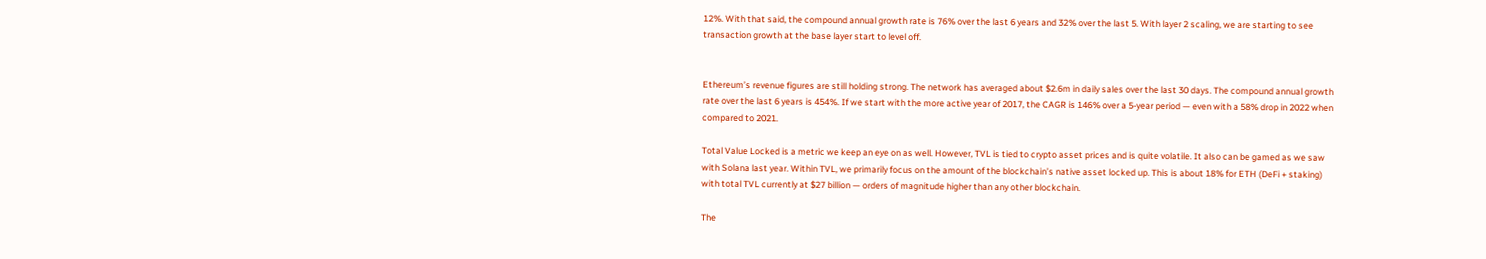12%. With that said, the compound annual growth rate is 76% over the last 6 years and 32% over the last 5. With layer 2 scaling, we are starting to see transaction growth at the base layer start to level off.


Ethereum’s revenue figures are still holding strong. The network has averaged about $2.6m in daily sales over the last 30 days. The compound annual growth rate over the last 6 years is 454%. If we start with the more active year of 2017, the CAGR is 146% over a 5-year period — even with a 58% drop in 2022 when compared to 2021.

Total Value Locked is a metric we keep an eye on as well. However, TVL is tied to crypto asset prices and is quite volatile. It also can be gamed as we saw with Solana last year. Within TVL, we primarily focus on the amount of the blockchain’s native asset locked up. This is about 18% for ETH (DeFi + staking) with total TVL currently at $27 billion — orders of magnitude higher than any other blockchain.

The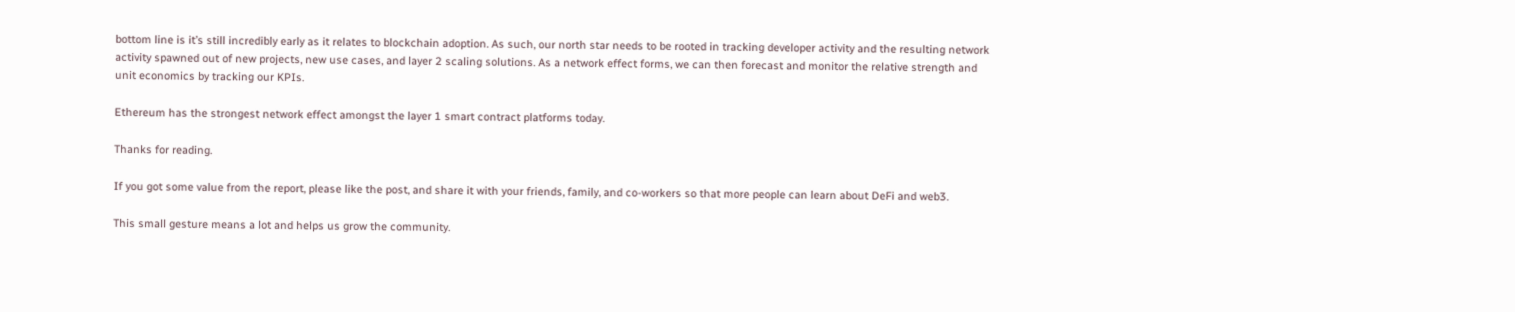bottom line is it’s still incredibly early as it relates to blockchain adoption. As such, our north star needs to be rooted in tracking developer activity and the resulting network activity spawned out of new projects, new use cases, and layer 2 scaling solutions. As a network effect forms, we can then forecast and monitor the relative strength and unit economics by tracking our KPIs.

Ethereum has the strongest network effect amongst the layer 1 smart contract platforms today.

Thanks for reading.

If you got some value from the report, please like the post, and share it with your friends, family, and co-workers so that more people can learn about DeFi and web3.

This small gesture means a lot and helps us grow the community.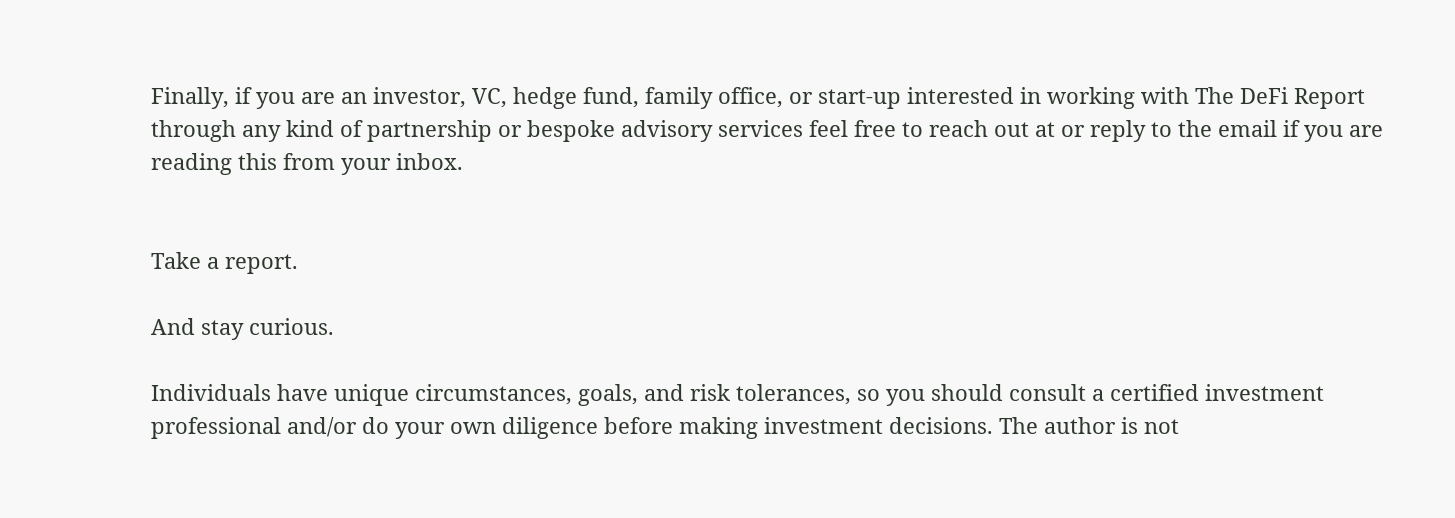Finally, if you are an investor, VC, hedge fund, family office, or start-up interested in working with The DeFi Report through any kind of partnership or bespoke advisory services feel free to reach out at or reply to the email if you are reading this from your inbox.


Take a report.

And stay curious.

Individuals have unique circumstances, goals, and risk tolerances, so you should consult a certified investment professional and/or do your own diligence before making investment decisions. The author is not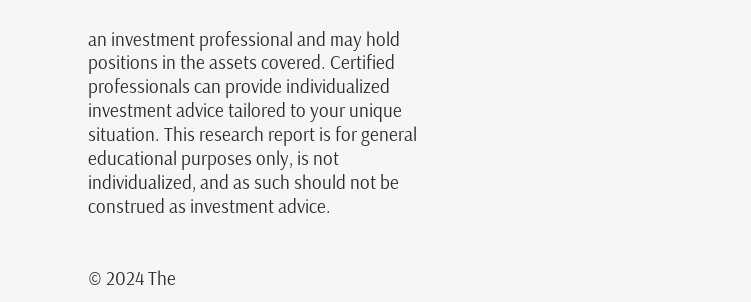an investment professional and may hold positions in the assets covered. Certified professionals can provide individualized investment advice tailored to your unique situation. This research report is for general educational purposes only, is not individualized, and as such should not be construed as investment advice.


© 2024 The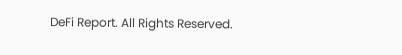DeFi Report. All Rights Reserved.